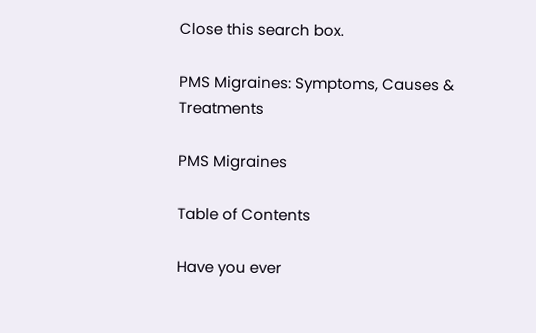Close this search box.

PMS Migraines: Symptoms, Causes & Treatments

PMS Migraines

Table of Contents

Have you ever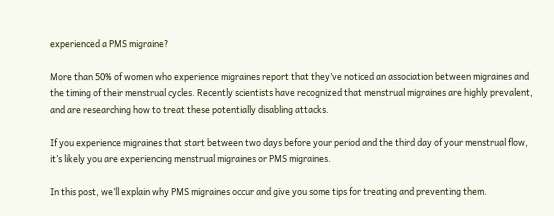experienced a PMS migraine?

More than 50% of women who experience migraines report that they’ve noticed an association between migraines and the timing of their menstrual cycles. Recently scientists have recognized that menstrual migraines are highly prevalent, and are researching how to treat these potentially disabling attacks.

If you experience migraines that start between two days before your period and the third day of your menstrual flow, it’s likely you are experiencing menstrual migraines or PMS migraines.

In this post, we’ll explain why PMS migraines occur and give you some tips for treating and preventing them.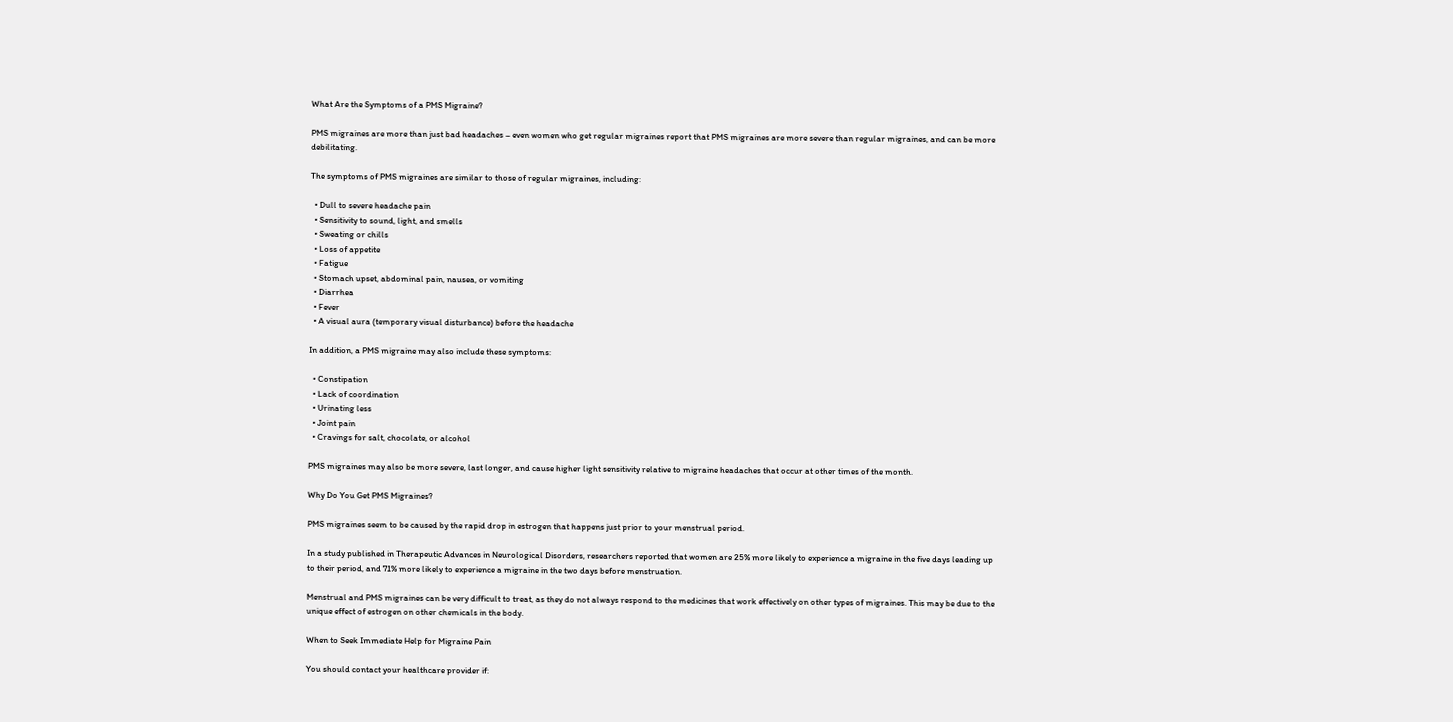What Are the Symptoms of a PMS Migraine?

PMS migraines are more than just bad headaches – even women who get regular migraines report that PMS migraines are more severe than regular migraines, and can be more debilitating.

The symptoms of PMS migraines are similar to those of regular migraines, including:

  • Dull to severe headache pain
  • Sensitivity to sound, light, and smells
  • Sweating or chills
  • Loss of appetite
  • Fatigue
  • Stomach upset, abdominal pain, nausea, or vomiting
  • Diarrhea
  • Fever
  • A visual aura (temporary visual disturbance) before the headache

In addition, a PMS migraine may also include these symptoms:

  • Constipation
  • Lack of coordination
  • Urinating less
  • Joint pain
  • Cravings for salt, chocolate, or alcohol

PMS migraines may also be more severe, last longer, and cause higher light sensitivity relative to migraine headaches that occur at other times of the month.

Why Do You Get PMS Migraines?

PMS migraines seem to be caused by the rapid drop in estrogen that happens just prior to your menstrual period.

In a study published in Therapeutic Advances in Neurological Disorders, researchers reported that women are 25% more likely to experience a migraine in the five days leading up to their period, and 71% more likely to experience a migraine in the two days before menstruation.

Menstrual and PMS migraines can be very difficult to treat, as they do not always respond to the medicines that work effectively on other types of migraines. This may be due to the unique effect of estrogen on other chemicals in the body.

When to Seek Immediate Help for Migraine Pain

You should contact your healthcare provider if: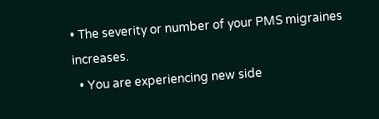• The severity or number of your PMS migraines increases.
  • You are experiencing new side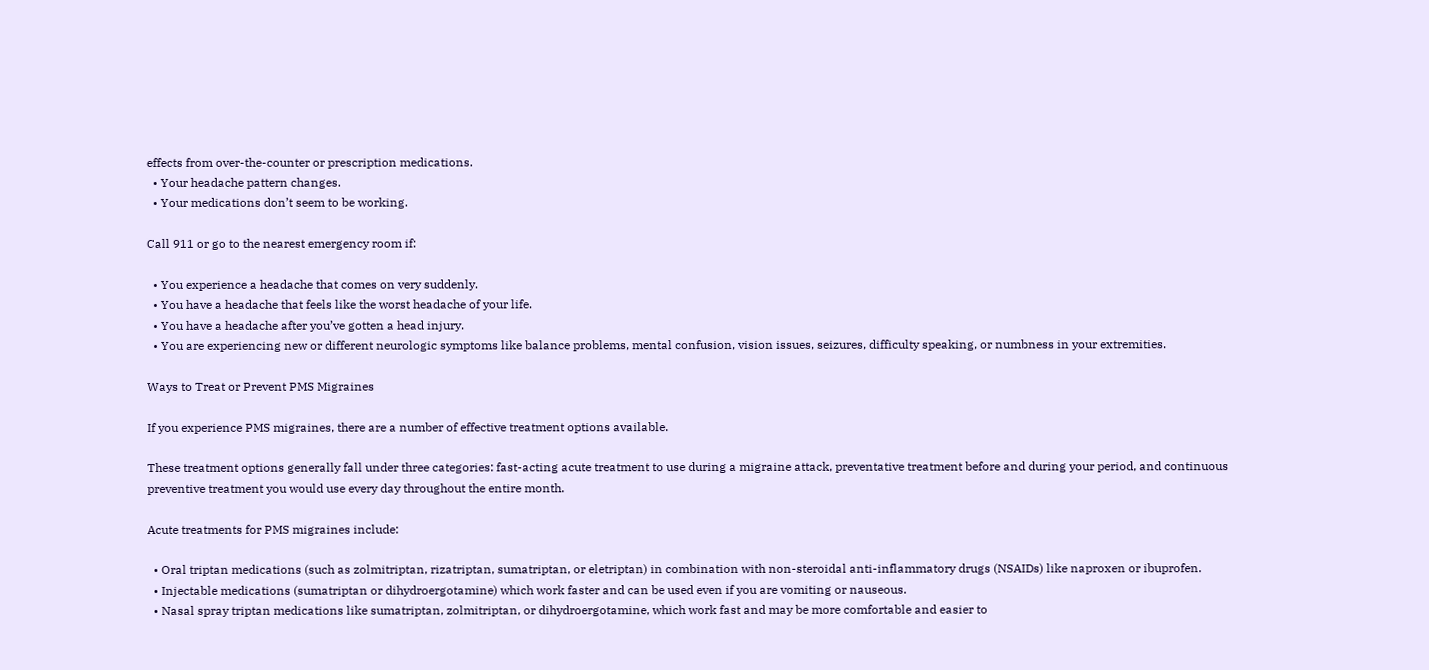effects from over-the-counter or prescription medications.
  • Your headache pattern changes.
  • Your medications don’t seem to be working.

Call 911 or go to the nearest emergency room if:

  • You experience a headache that comes on very suddenly.
  • You have a headache that feels like the worst headache of your life.
  • You have a headache after you’ve gotten a head injury.
  • You are experiencing new or different neurologic symptoms like balance problems, mental confusion, vision issues, seizures, difficulty speaking, or numbness in your extremities.

Ways to Treat or Prevent PMS Migraines

If you experience PMS migraines, there are a number of effective treatment options available.

These treatment options generally fall under three categories: fast-acting acute treatment to use during a migraine attack, preventative treatment before and during your period, and continuous preventive treatment you would use every day throughout the entire month.

Acute treatments for PMS migraines include:

  • Oral triptan medications (such as zolmitriptan, rizatriptan, sumatriptan, or eletriptan) in combination with non-steroidal anti-inflammatory drugs (NSAIDs) like naproxen or ibuprofen.
  • Injectable medications (sumatriptan or dihydroergotamine) which work faster and can be used even if you are vomiting or nauseous.
  • Nasal spray triptan medications like sumatriptan, zolmitriptan, or dihydroergotamine, which work fast and may be more comfortable and easier to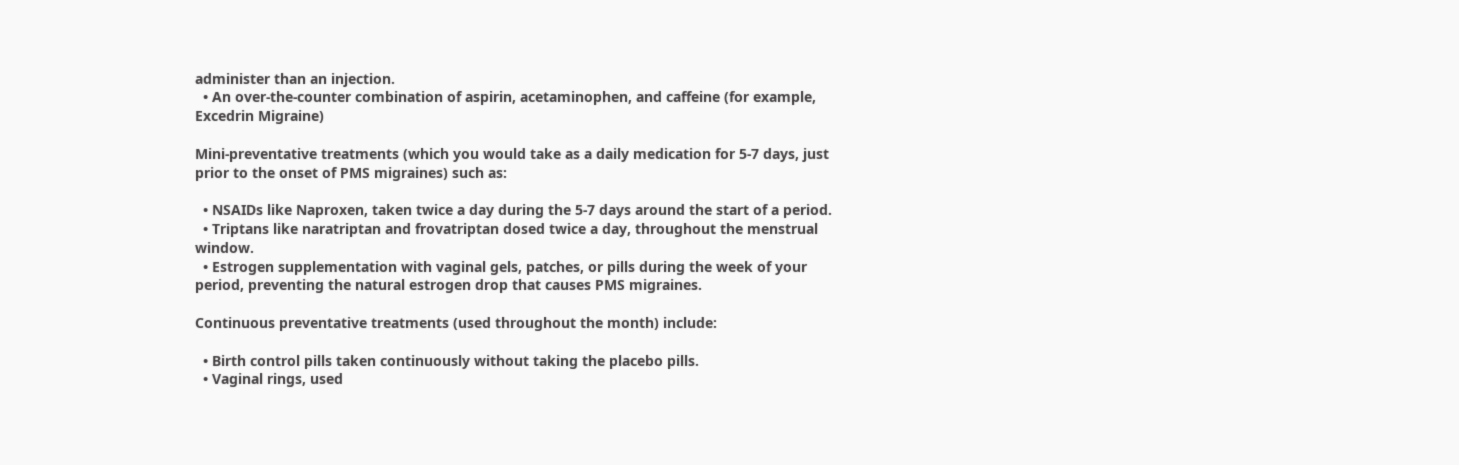administer than an injection.
  • An over-the-counter combination of aspirin, acetaminophen, and caffeine (for example, Excedrin Migraine)

Mini-preventative treatments (which you would take as a daily medication for 5-7 days, just prior to the onset of PMS migraines) such as:

  • NSAIDs like Naproxen, taken twice a day during the 5-7 days around the start of a period.
  • Triptans like naratriptan and frovatriptan dosed twice a day, throughout the menstrual window.
  • Estrogen supplementation with vaginal gels, patches, or pills during the week of your period, preventing the natural estrogen drop that causes PMS migraines.

Continuous preventative treatments (used throughout the month) include:

  • Birth control pills taken continuously without taking the placebo pills.
  • Vaginal rings, used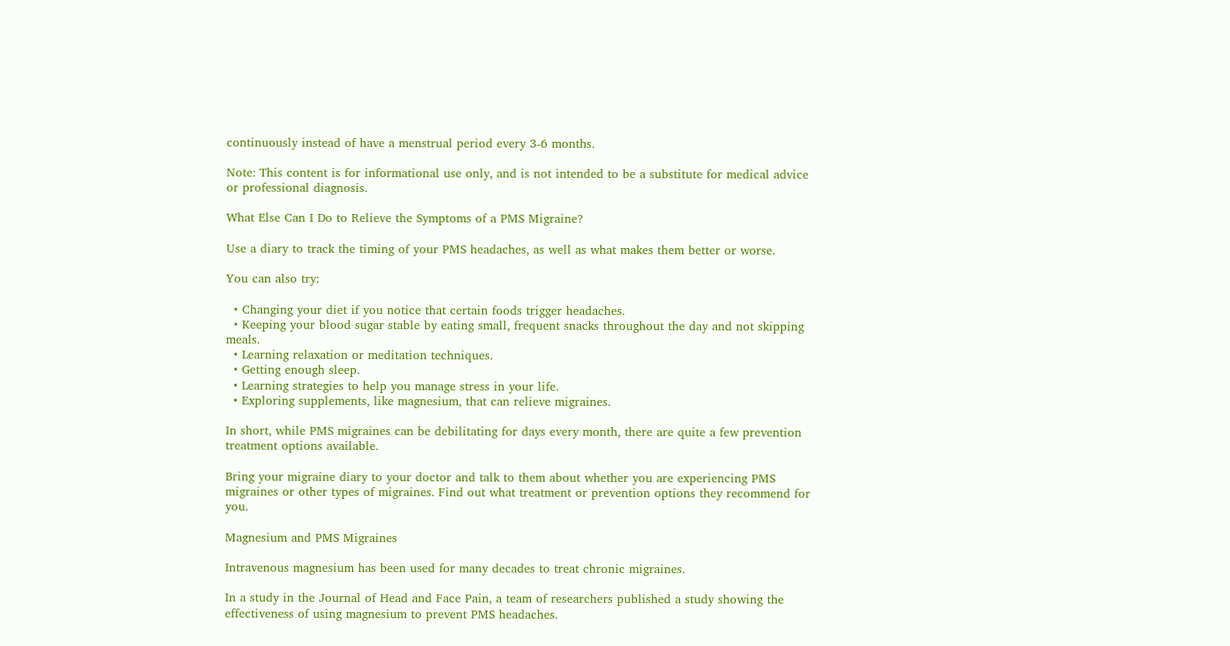continuously instead of have a menstrual period every 3-6 months.

Note: This content is for informational use only, and is not intended to be a substitute for medical advice or professional diagnosis.

What Else Can I Do to Relieve the Symptoms of a PMS Migraine?

Use a diary to track the timing of your PMS headaches, as well as what makes them better or worse.

You can also try:

  • Changing your diet if you notice that certain foods trigger headaches.
  • Keeping your blood sugar stable by eating small, frequent snacks throughout the day and not skipping meals.
  • Learning relaxation or meditation techniques.
  • Getting enough sleep.
  • Learning strategies to help you manage stress in your life.
  • Exploring supplements, like magnesium, that can relieve migraines.

In short, while PMS migraines can be debilitating for days every month, there are quite a few prevention treatment options available.

Bring your migraine diary to your doctor and talk to them about whether you are experiencing PMS migraines or other types of migraines. Find out what treatment or prevention options they recommend for you.

Magnesium and PMS Migraines

Intravenous magnesium has been used for many decades to treat chronic migraines.

In a study in the Journal of Head and Face Pain, a team of researchers published a study showing the effectiveness of using magnesium to prevent PMS headaches.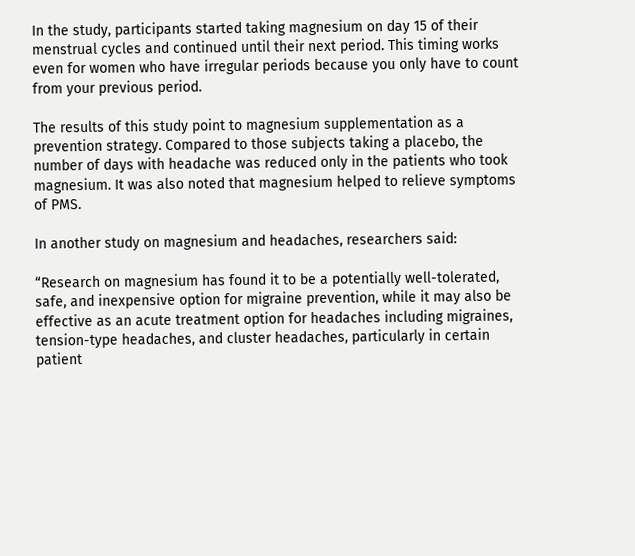In the study, participants started taking magnesium on day 15 of their menstrual cycles and continued until their next period. This timing works even for women who have irregular periods because you only have to count from your previous period.

The results of this study point to magnesium supplementation as a prevention strategy. Compared to those subjects taking a placebo, the number of days with headache was reduced only in the patients who took magnesium. It was also noted that magnesium helped to relieve symptoms of PMS.

In another study on magnesium and headaches, researchers said:

“Research on magnesium has found it to be a potentially well-tolerated, safe, and inexpensive option for migraine prevention, while it may also be effective as an acute treatment option for headaches including migraines, tension-type headaches, and cluster headaches, particularly in certain patient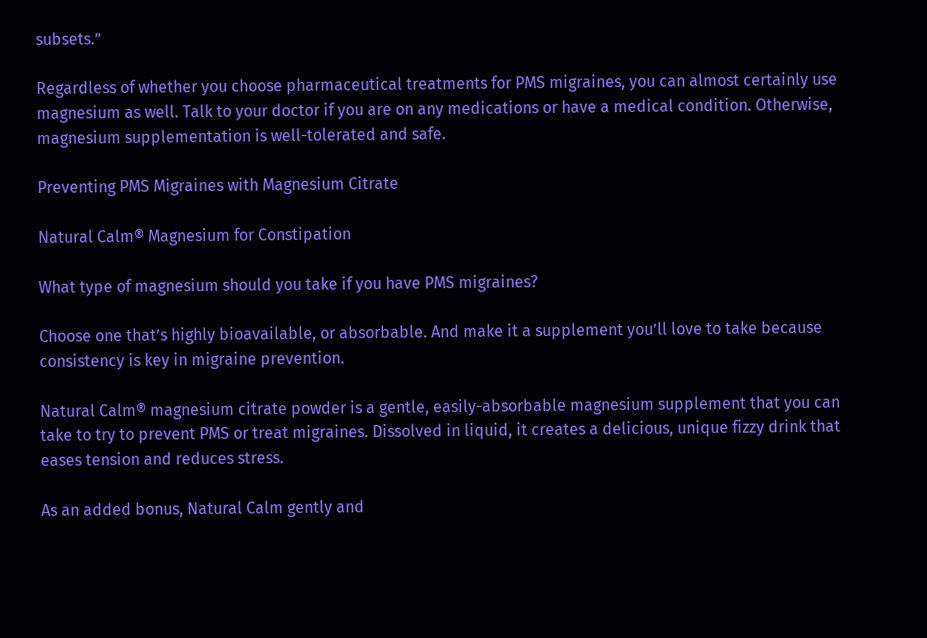subsets.”

Regardless of whether you choose pharmaceutical treatments for PMS migraines, you can almost certainly use magnesium as well. Talk to your doctor if you are on any medications or have a medical condition. Otherwise, magnesium supplementation is well-tolerated and safe.

Preventing PMS Migraines with Magnesium Citrate

Natural Calm® Magnesium for Constipation

What type of magnesium should you take if you have PMS migraines?

Choose one that’s highly bioavailable, or absorbable. And make it a supplement you’ll love to take because consistency is key in migraine prevention.

Natural Calm® magnesium citrate powder is a gentle, easily-absorbable magnesium supplement that you can take to try to prevent PMS or treat migraines. Dissolved in liquid, it creates a delicious, unique fizzy drink that eases tension and reduces stress.

As an added bonus, Natural Calm gently and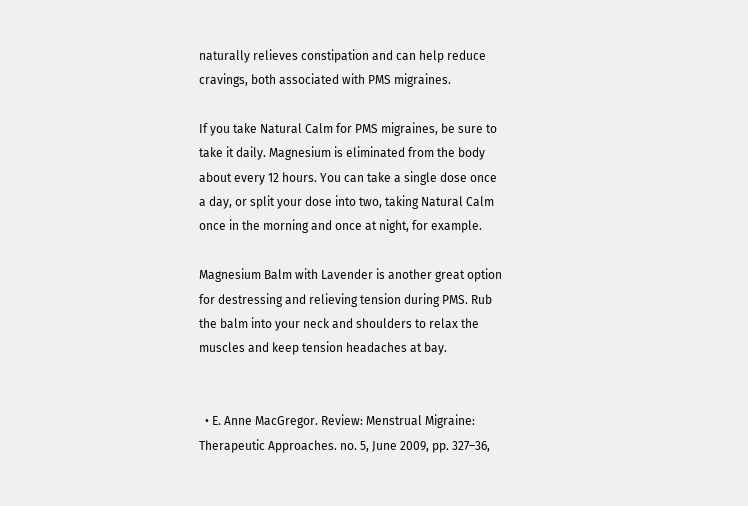naturally relieves constipation and can help reduce cravings, both associated with PMS migraines.

If you take Natural Calm for PMS migraines, be sure to take it daily. Magnesium is eliminated from the body about every 12 hours. You can take a single dose once a day, or split your dose into two, taking Natural Calm once in the morning and once at night, for example.

Magnesium Balm with Lavender is another great option for destressing and relieving tension during PMS. Rub the balm into your neck and shoulders to relax the muscles and keep tension headaches at bay.


  • E. Anne MacGregor. Review: Menstrual Migraine: Therapeutic Approaches. no. 5, June 2009, pp. 327–36,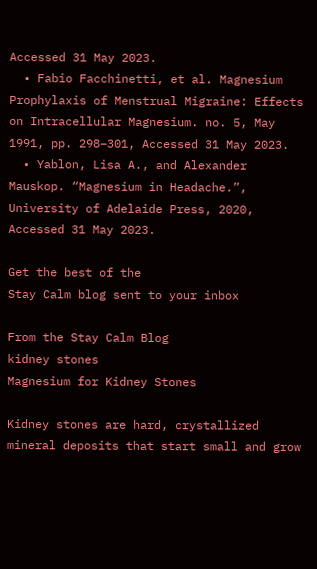Accessed 31 May 2023.
  • Fabio Facchinetti, et al. Magnesium Prophylaxis of Menstrual Migraine: Effects on Intracellular Magnesium. no. 5, May 1991, pp. 298–301, Accessed 31 May 2023.
  • Yablon, Lisa A., and Alexander Mauskop. “Magnesium in Headache.”, University of Adelaide Press, 2020, Accessed 31 May 2023.

Get the best of the
Stay Calm blog sent to your inbox

From the Stay Calm Blog
kidney stones
Magnesium for Kidney Stones

Kidney stones are hard, crystallized mineral deposits that start small and grow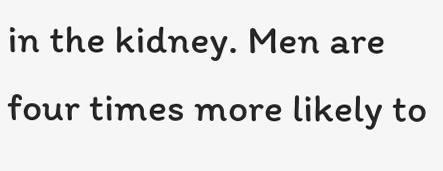in the kidney. Men are four times more likely to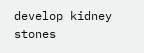develop kidney stones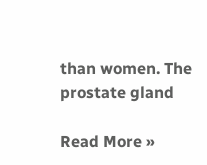than women. The prostate gland

Read More »